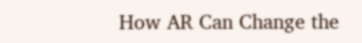How AR Can Change the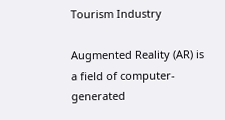Tourism Industry

Augmented Reality (AR) is a field of computer-generated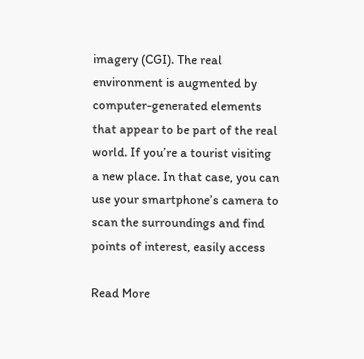imagery (CGI). The real environment is augmented by computer-generated elements that appear to be part of the real world. If you’re a tourist visiting a new place. In that case, you can use your smartphone’s camera to scan the surroundings and find points of interest, easily access

Read More